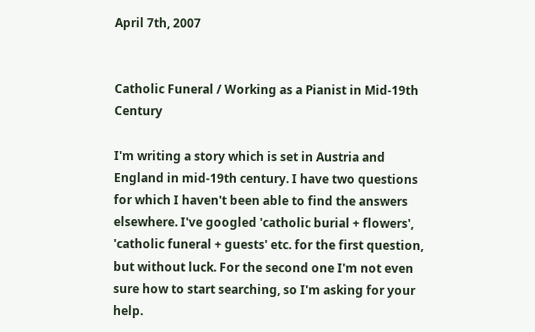April 7th, 2007


Catholic Funeral / Working as a Pianist in Mid-19th Century

I'm writing a story which is set in Austria and England in mid-19th century. I have two questions for which I haven't been able to find the answers elsewhere. I've googled 'catholic burial + flowers', 'catholic funeral + guests' etc. for the first question, but without luck. For the second one I'm not even sure how to start searching, so I'm asking for your help.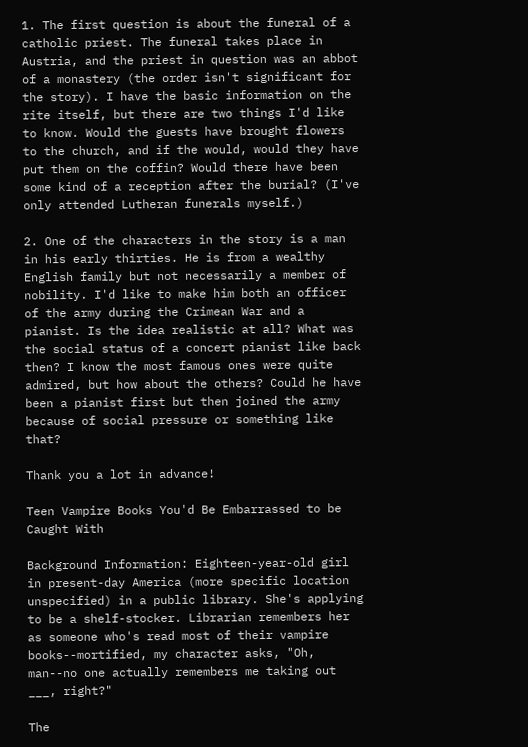1. The first question is about the funeral of a catholic priest. The funeral takes place in Austria, and the priest in question was an abbot of a monastery (the order isn't significant for the story). I have the basic information on the rite itself, but there are two things I'd like to know. Would the guests have brought flowers to the church, and if the would, would they have put them on the coffin? Would there have been some kind of a reception after the burial? (I've only attended Lutheran funerals myself.)

2. One of the characters in the story is a man in his early thirties. He is from a wealthy English family but not necessarily a member of nobility. I'd like to make him both an officer of the army during the Crimean War and a pianist. Is the idea realistic at all? What was the social status of a concert pianist like back then? I know the most famous ones were quite admired, but how about the others? Could he have been a pianist first but then joined the army because of social pressure or something like that?

Thank you a lot in advance!

Teen Vampire Books You'd Be Embarrassed to be Caught With

Background Information: Eighteen-year-old girl in present-day America (more specific location unspecified) in a public library. She's applying to be a shelf-stocker. Librarian remembers her as someone who's read most of their vampire books--mortified, my character asks, "Oh, man--no one actually remembers me taking out ___, right?"

The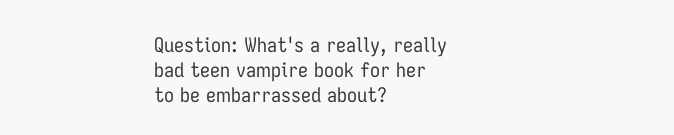Question: What's a really, really bad teen vampire book for her to be embarrassed about?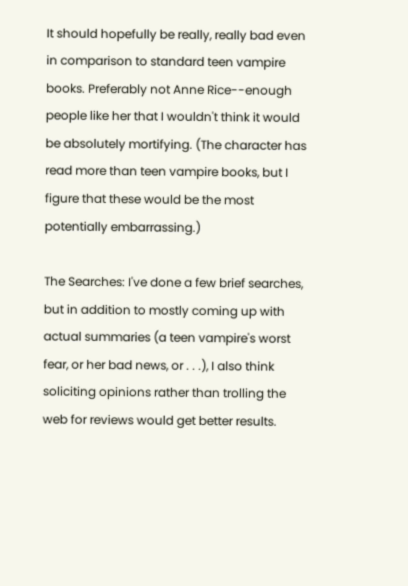It should hopefully be really, really bad even in comparison to standard teen vampire books. Preferably not Anne Rice--enough people like her that I wouldn't think it would be absolutely mortifying. (The character has read more than teen vampire books, but I figure that these would be the most potentially embarrassing.)

The Searches: I've done a few brief searches, but in addition to mostly coming up with actual summaries (a teen vampire's worst fear, or her bad news, or . . .), I also think soliciting opinions rather than trolling the web for reviews would get better results.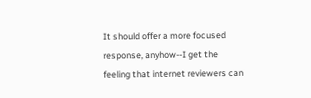It should offer a more focused response, anyhow--I get the feeling that internet reviewers can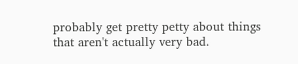probably get pretty petty about things that aren't actually very bad.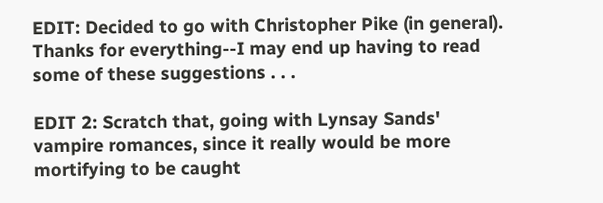EDIT: Decided to go with Christopher Pike (in general). Thanks for everything--I may end up having to read some of these suggestions . . .

EDIT 2: Scratch that, going with Lynsay Sands' vampire romances, since it really would be more mortifying to be caught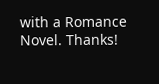with a Romance Novel. Thanks!